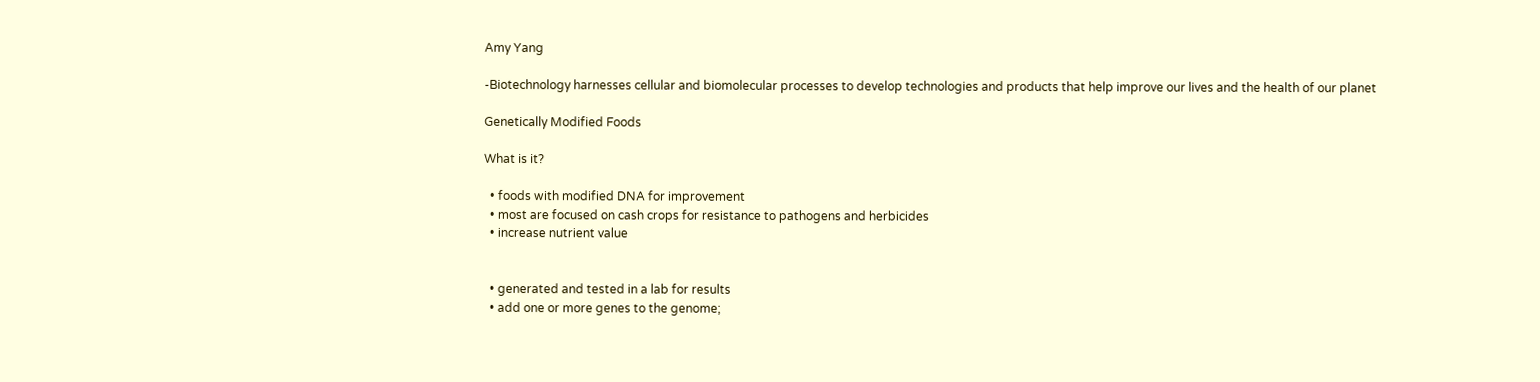Amy Yang

-Biotechnology harnesses cellular and biomolecular processes to develop technologies and products that help improve our lives and the health of our planet

Genetically Modified Foods

What is it?

  • foods with modified DNA for improvement
  • most are focused on cash crops for resistance to pathogens and herbicides
  • increase nutrient value


  • generated and tested in a lab for results
  • add one or more genes to the genome;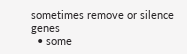sometimes remove or silence genes
  • some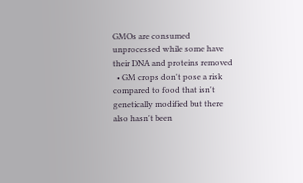GMOs are consumed unprocessed while some have their DNA and proteins removed
  • GM crops don't pose a risk compared to food that isn't genetically modified but there also hasn't been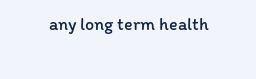any long term health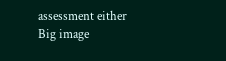assessment either
Big image